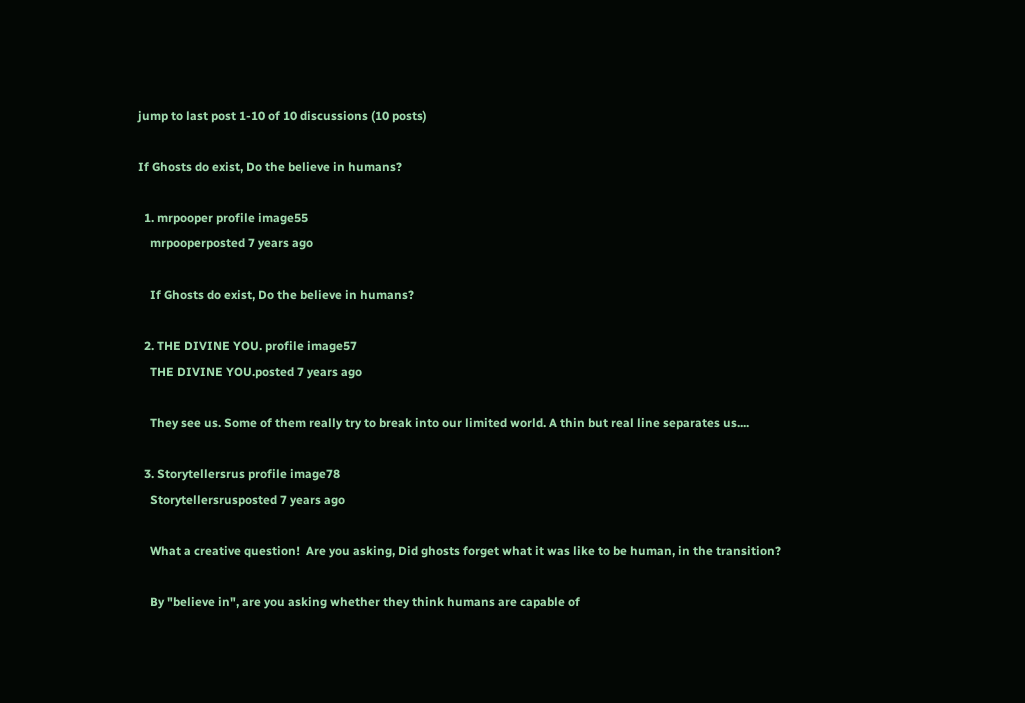jump to last post 1-10 of 10 discussions (10 posts)

If Ghosts do exist, Do the believe in humans?

  1. mrpooper profile image55
    mrpooperposted 7 years ago

    If Ghosts do exist, Do the believe in humans?

  2. THE DIVINE YOU. profile image57
    THE DIVINE YOU.posted 7 years ago

    They see us. Some of them really try to break into our limited world. A thin but real line separates us....

  3. Storytellersrus profile image78
    Storytellersrusposted 7 years ago

    What a creative question!  Are you asking, Did ghosts forget what it was like to be human, in the transition?

    By "believe in", are you asking whether they think humans are capable of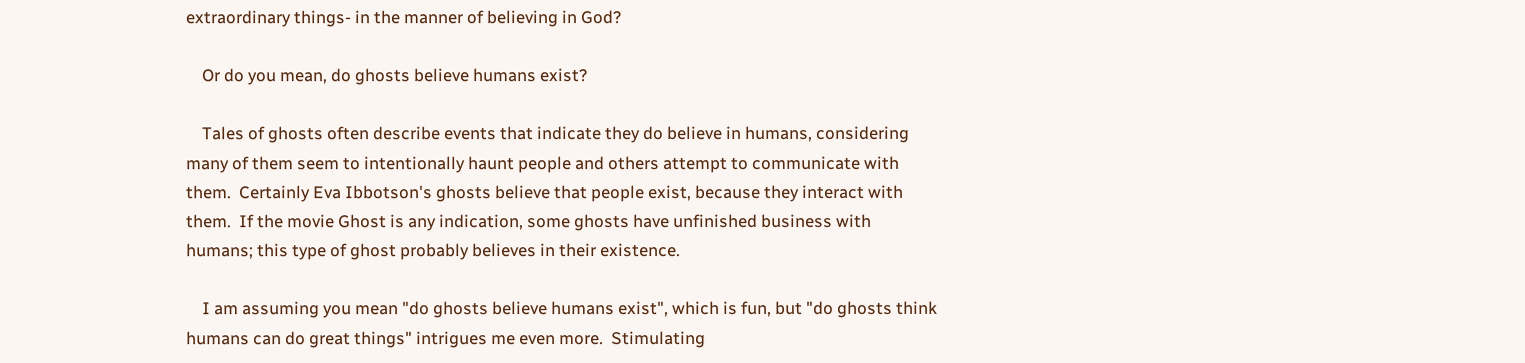extraordinary things- in the manner of believing in God?

    Or do you mean, do ghosts believe humans exist?

    Tales of ghosts often describe events that indicate they do believe in humans, considering many of them seem to intentionally haunt people and others attempt to communicate with them.  Certainly Eva Ibbotson's ghosts believe that people exist, because they interact with them.  If the movie Ghost is any indication, some ghosts have unfinished business with humans; this type of ghost probably believes in their existence.

    I am assuming you mean "do ghosts believe humans exist", which is fun, but "do ghosts think humans can do great things" intrigues me even more.  Stimulating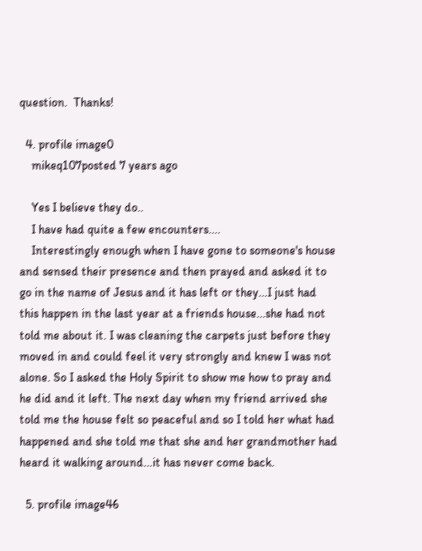question.  Thanks!

  4. profile image0
    mikeq107posted 7 years ago

    Yes I believe they do..
    I have had quite a few encounters....
    Interestingly enough when I have gone to someone's house and sensed their presence and then prayed and asked it to go in the name of Jesus and it has left or they...I just had this happen in the last year at a friends house...she had not told me about it. I was cleaning the carpets just before they moved in and could feel it very strongly and knew I was not alone. So I asked the Holy Spirit to show me how to pray and he did and it left. The next day when my friend arrived she told me the house felt so peaceful and so I told her what had happened and she told me that she and her grandmother had heard it walking around...it has never come back.

  5. profile image46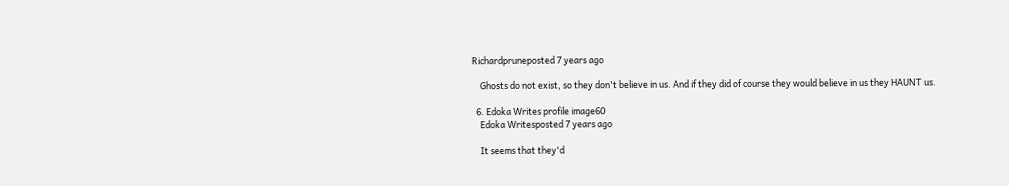Richardpruneposted 7 years ago

    Ghosts do not exist, so they don't believe in us. And if they did of course they would believe in us they HAUNT us.

  6. Edoka Writes profile image60
    Edoka Writesposted 7 years ago

    It seems that they'd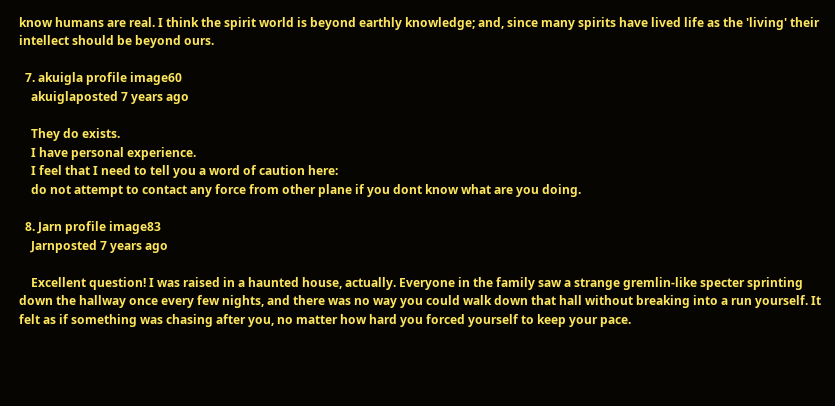know humans are real. I think the spirit world is beyond earthly knowledge; and, since many spirits have lived life as the 'living' their intellect should be beyond ours.

  7. akuigla profile image60
    akuiglaposted 7 years ago

    They do exists.
    I have personal experience.
    I feel that I need to tell you a word of caution here:
    do not attempt to contact any force from other plane if you dont know what are you doing.

  8. Jarn profile image83
    Jarnposted 7 years ago

    Excellent question! I was raised in a haunted house, actually. Everyone in the family saw a strange gremlin-like specter sprinting down the hallway once every few nights, and there was no way you could walk down that hall without breaking into a run yourself. It felt as if something was chasing after you, no matter how hard you forced yourself to keep your pace.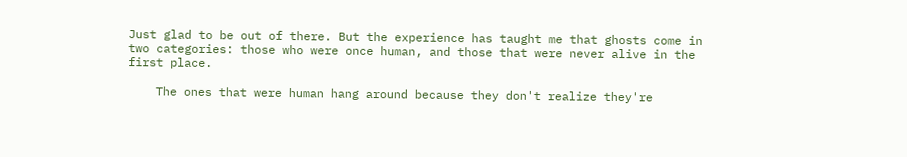Just glad to be out of there. But the experience has taught me that ghosts come in two categories: those who were once human, and those that were never alive in the first place.

    The ones that were human hang around because they don't realize they're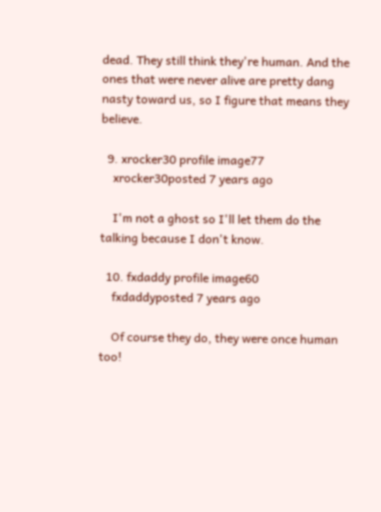dead. They still think they're human. And the ones that were never alive are pretty dang nasty toward us, so I figure that means they believe.

  9. xrocker30 profile image77
    xrocker30posted 7 years ago

    I'm not a ghost so I'll let them do the talking because I don't know.

  10. fxdaddy profile image60
    fxdaddyposted 7 years ago

    Of course they do, they were once human too!